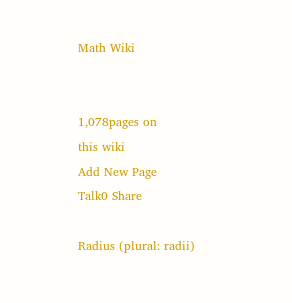Math Wiki


1,078pages on
this wiki
Add New Page
Talk0 Share

Radius (plural: radii)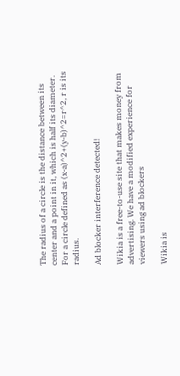The radius of a circle is the distance between its center and a point in it, which is half its diameter. For a circle defined as (x-a)^2+(y-b)^2=r^2, r is its radius.

Ad blocker interference detected!

Wikia is a free-to-use site that makes money from advertising. We have a modified experience for viewers using ad blockers

Wikia is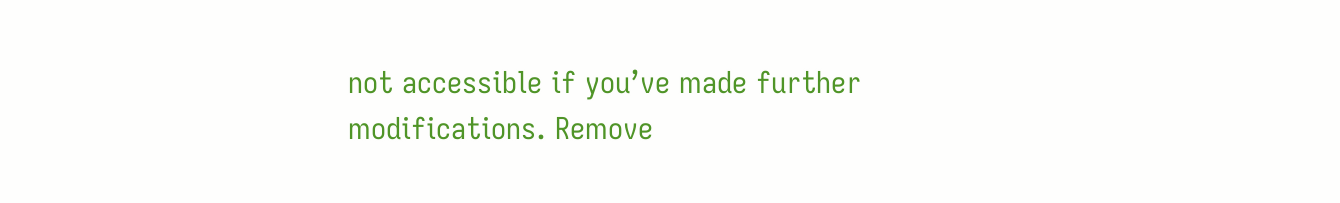not accessible if you’ve made further modifications. Remove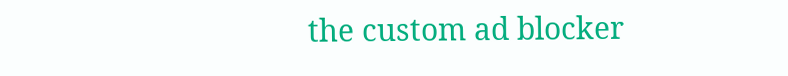the custom ad blocker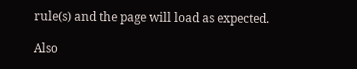rule(s) and the page will load as expected.

Also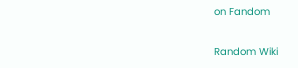on Fandom

Random Wiki